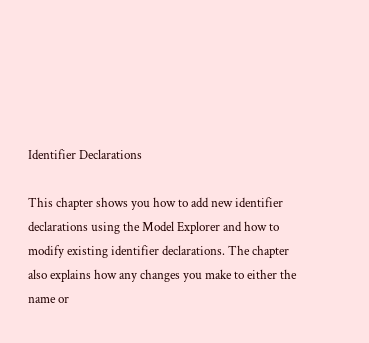Identifier Declarations

This chapter shows you how to add new identifier declarations using the Model Explorer and how to modify existing identifier declarations. The chapter also explains how any changes you make to either the name or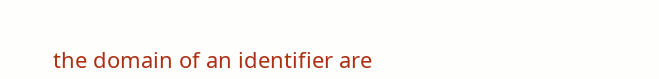the domain of an identifier are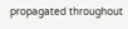propagated throughout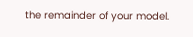the remainder of your model.